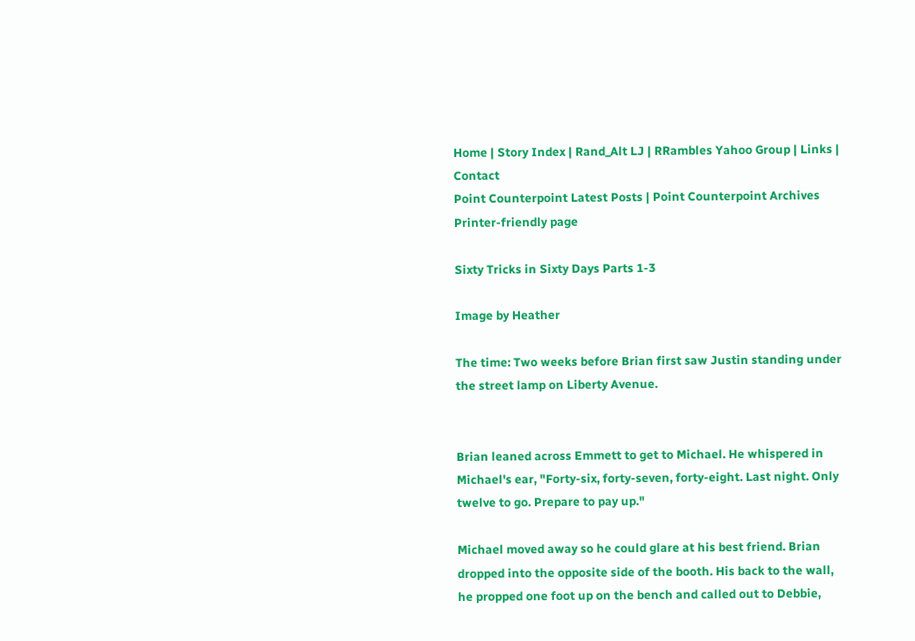Home | Story Index | Rand_Alt LJ | RRambles Yahoo Group | Links | Contact
Point Counterpoint Latest Posts | Point Counterpoint Archives
Printer-friendly page

Sixty Tricks in Sixty Days Parts 1-3

Image by Heather

The time: Two weeks before Brian first saw Justin standing under the street lamp on Liberty Avenue.


Brian leaned across Emmett to get to Michael. He whispered in Michael's ear, "Forty-six, forty-seven, forty-eight. Last night. Only twelve to go. Prepare to pay up."

Michael moved away so he could glare at his best friend. Brian dropped into the opposite side of the booth. His back to the wall, he propped one foot up on the bench and called out to Debbie,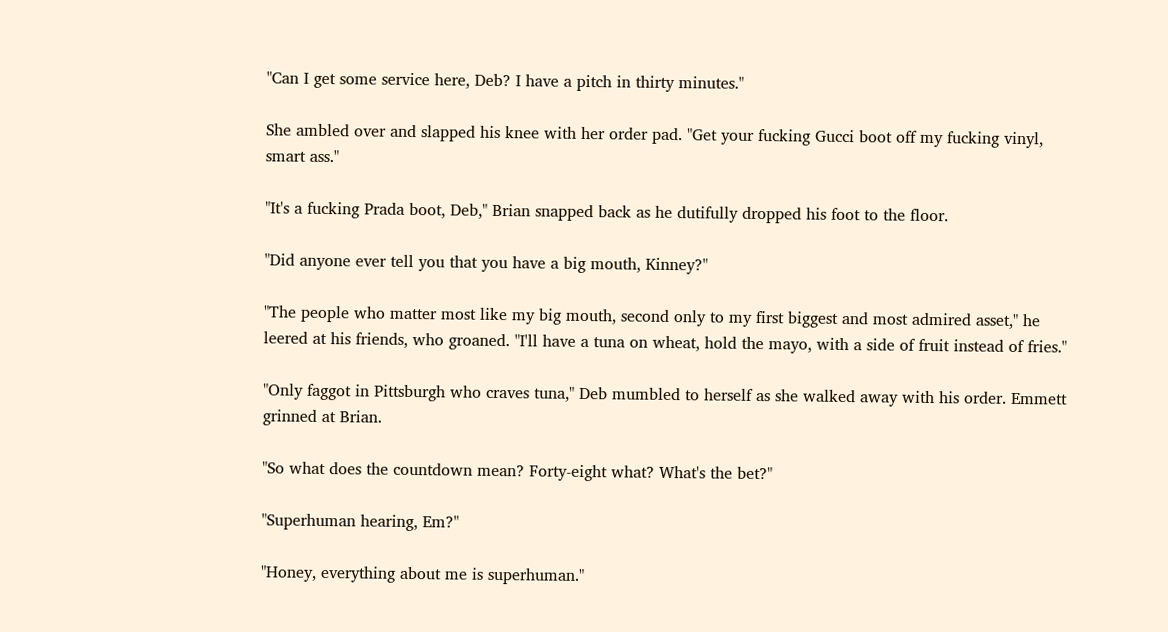"Can I get some service here, Deb? I have a pitch in thirty minutes."

She ambled over and slapped his knee with her order pad. "Get your fucking Gucci boot off my fucking vinyl, smart ass."

"It's a fucking Prada boot, Deb," Brian snapped back as he dutifully dropped his foot to the floor.

"Did anyone ever tell you that you have a big mouth, Kinney?"

"The people who matter most like my big mouth, second only to my first biggest and most admired asset," he leered at his friends, who groaned. "I'll have a tuna on wheat, hold the mayo, with a side of fruit instead of fries."

"Only faggot in Pittsburgh who craves tuna," Deb mumbled to herself as she walked away with his order. Emmett grinned at Brian.

"So what does the countdown mean? Forty-eight what? What's the bet?"

"Superhuman hearing, Em?"

"Honey, everything about me is superhuman."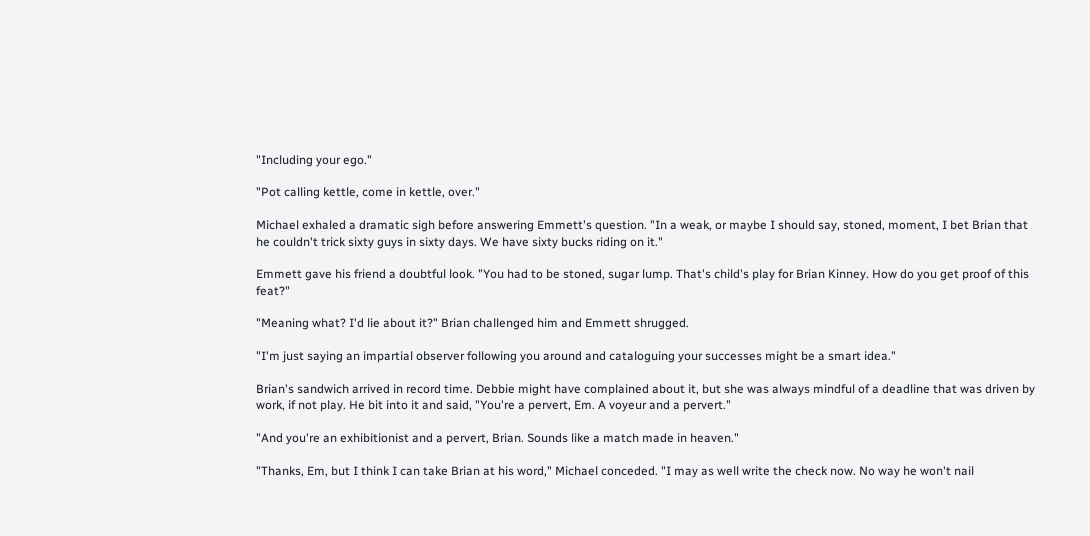"Including your ego."

"Pot calling kettle, come in kettle, over."

Michael exhaled a dramatic sigh before answering Emmett's question. "In a weak, or maybe I should say, stoned, moment, I bet Brian that he couldn't trick sixty guys in sixty days. We have sixty bucks riding on it."

Emmett gave his friend a doubtful look. "You had to be stoned, sugar lump. That's child's play for Brian Kinney. How do you get proof of this feat?"

"Meaning what? I'd lie about it?" Brian challenged him and Emmett shrugged.

"I'm just saying an impartial observer following you around and cataloguing your successes might be a smart idea."

Brian's sandwich arrived in record time. Debbie might have complained about it, but she was always mindful of a deadline that was driven by work, if not play. He bit into it and said, "You're a pervert, Em. A voyeur and a pervert."

"And you're an exhibitionist and a pervert, Brian. Sounds like a match made in heaven."

"Thanks, Em, but I think I can take Brian at his word," Michael conceded. "I may as well write the check now. No way he won't nail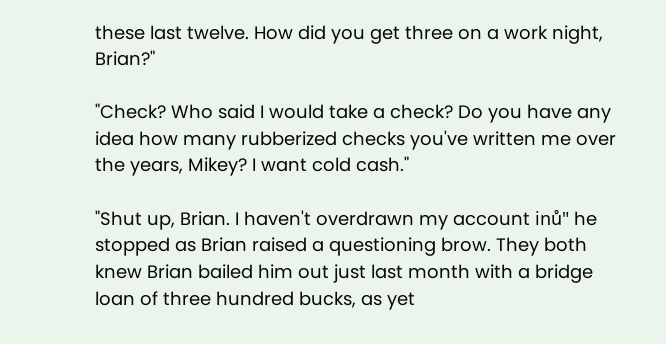these last twelve. How did you get three on a work night, Brian?"

"Check? Who said I would take a check? Do you have any idea how many rubberized checks you've written me over the years, Mikey? I want cold cash."

"Shut up, Brian. I haven't overdrawn my account inů" he stopped as Brian raised a questioning brow. They both knew Brian bailed him out just last month with a bridge loan of three hundred bucks, as yet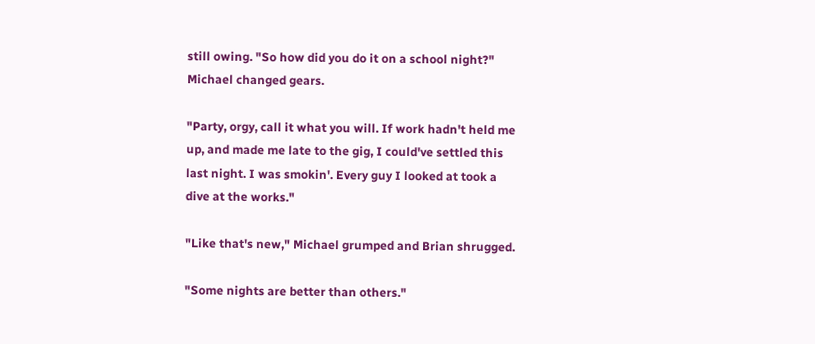still owing. "So how did you do it on a school night?" Michael changed gears.

"Party, orgy, call it what you will. If work hadn't held me up, and made me late to the gig, I could've settled this last night. I was smokin'. Every guy I looked at took a dive at the works."

"Like that's new," Michael grumped and Brian shrugged.

"Some nights are better than others."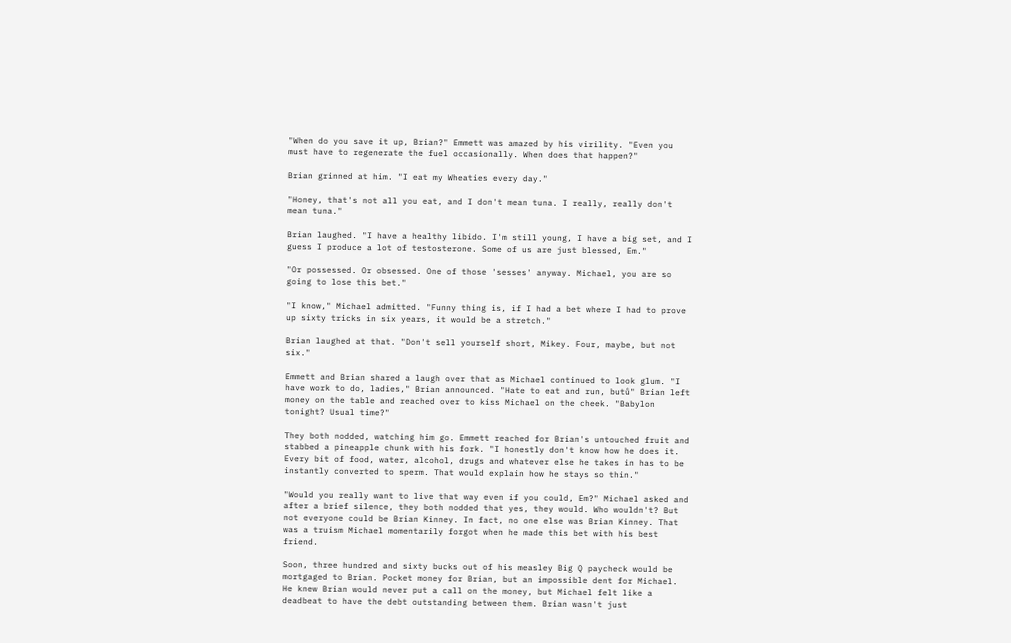"When do you save it up, Brian?" Emmett was amazed by his virility. "Even you must have to regenerate the fuel occasionally. When does that happen?"

Brian grinned at him. "I eat my Wheaties every day."

"Honey, that's not all you eat, and I don't mean tuna. I really, really don't mean tuna."

Brian laughed. "I have a healthy libido. I'm still young, I have a big set, and I guess I produce a lot of testosterone. Some of us are just blessed, Em."

"Or possessed. Or obsessed. One of those 'sesses' anyway. Michael, you are so going to lose this bet."

"I know," Michael admitted. "Funny thing is, if I had a bet where I had to prove up sixty tricks in six years, it would be a stretch."

Brian laughed at that. "Don't sell yourself short, Mikey. Four, maybe, but not six."

Emmett and Brian shared a laugh over that as Michael continued to look glum. "I have work to do, ladies," Brian announced. "Hate to eat and run, butů" Brian left money on the table and reached over to kiss Michael on the cheek. "Babylon tonight? Usual time?"

They both nodded, watching him go. Emmett reached for Brian's untouched fruit and stabbed a pineapple chunk with his fork. "I honestly don't know how he does it. Every bit of food, water, alcohol, drugs and whatever else he takes in has to be instantly converted to sperm. That would explain how he stays so thin."

"Would you really want to live that way even if you could, Em?" Michael asked and after a brief silence, they both nodded that yes, they would. Who wouldn't? But not everyone could be Brian Kinney. In fact, no one else was Brian Kinney. That was a truism Michael momentarily forgot when he made this bet with his best friend.

Soon, three hundred and sixty bucks out of his measley Big Q paycheck would be mortgaged to Brian. Pocket money for Brian, but an impossible dent for Michael. He knew Brian would never put a call on the money, but Michael felt like a deadbeat to have the debt outstanding between them. Brian wasn't just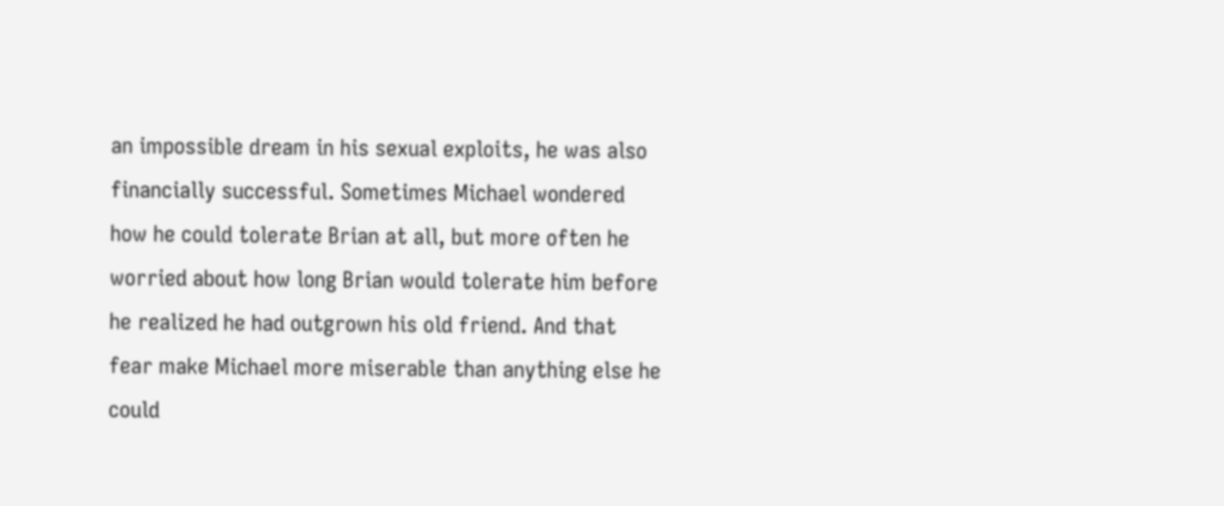an impossible dream in his sexual exploits, he was also financially successful. Sometimes Michael wondered how he could tolerate Brian at all, but more often he worried about how long Brian would tolerate him before he realized he had outgrown his old friend. And that fear make Michael more miserable than anything else he could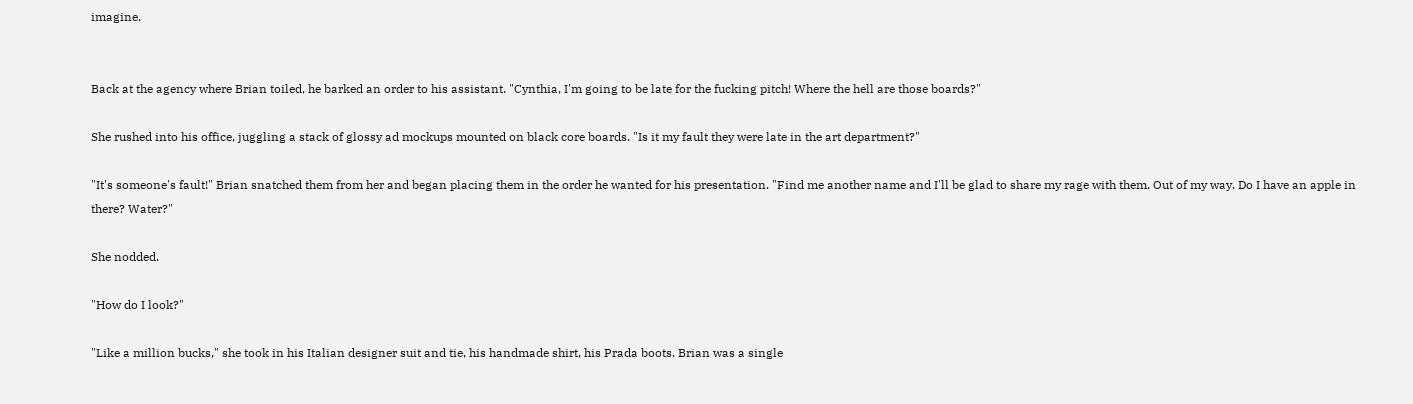imagine.


Back at the agency where Brian toiled, he barked an order to his assistant. "Cynthia, I'm going to be late for the fucking pitch! Where the hell are those boards?"

She rushed into his office, juggling a stack of glossy ad mockups mounted on black core boards. "Is it my fault they were late in the art department?"

"It's someone's fault!" Brian snatched them from her and began placing them in the order he wanted for his presentation. "Find me another name and I'll be glad to share my rage with them. Out of my way. Do I have an apple in there? Water?"

She nodded.

"How do I look?"

"Like a million bucks," she took in his Italian designer suit and tie, his handmade shirt, his Prada boots. Brian was a single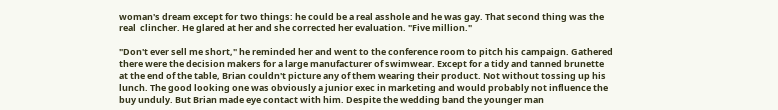woman's dream except for two things: he could be a real asshole and he was gay. That second thing was the real  clincher. He glared at her and she corrected her evaluation. "Five million."

"Don't ever sell me short," he reminded her and went to the conference room to pitch his campaign. Gathered there were the decision makers for a large manufacturer of swimwear. Except for a tidy and tanned brunette at the end of the table, Brian couldn't picture any of them wearing their product. Not without tossing up his lunch. The good looking one was obviously a junior exec in marketing and would probably not influence the buy unduly. But Brian made eye contact with him. Despite the wedding band the younger man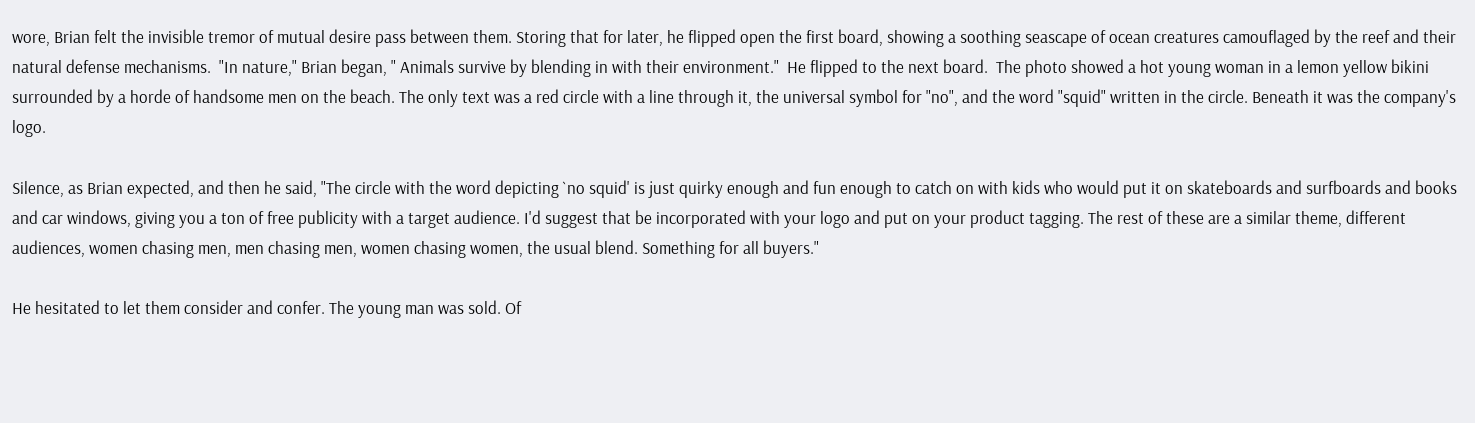wore, Brian felt the invisible tremor of mutual desire pass between them. Storing that for later, he flipped open the first board, showing a soothing seascape of ocean creatures camouflaged by the reef and their natural defense mechanisms.  "In nature," Brian began, " Animals survive by blending in with their environment."  He flipped to the next board.  The photo showed a hot young woman in a lemon yellow bikini surrounded by a horde of handsome men on the beach. The only text was a red circle with a line through it, the universal symbol for "no", and the word "squid" written in the circle. Beneath it was the company's logo.

Silence, as Brian expected, and then he said, "The circle with the word depicting `no squid' is just quirky enough and fun enough to catch on with kids who would put it on skateboards and surfboards and books and car windows, giving you a ton of free publicity with a target audience. I'd suggest that be incorporated with your logo and put on your product tagging. The rest of these are a similar theme, different audiences, women chasing men, men chasing men, women chasing women, the usual blend. Something for all buyers."

He hesitated to let them consider and confer. The young man was sold. Of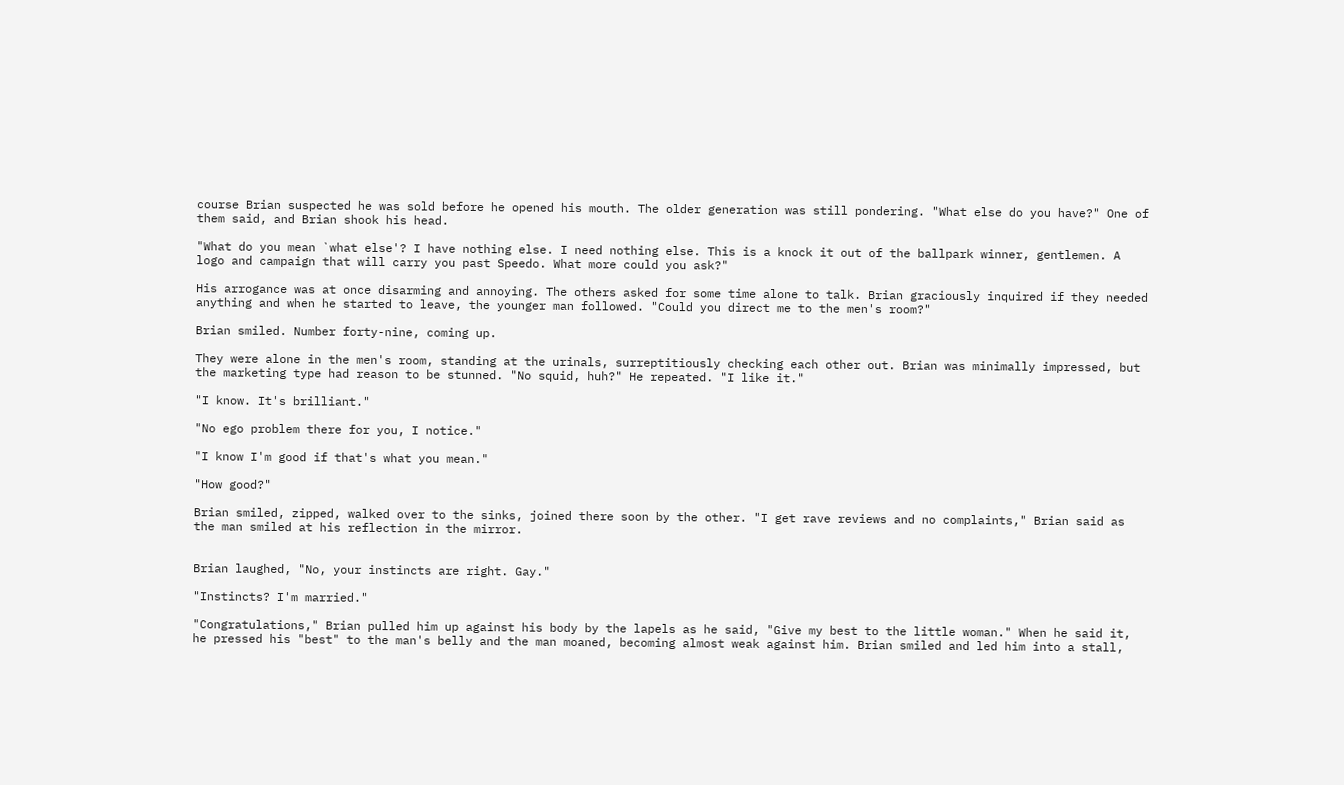course Brian suspected he was sold before he opened his mouth. The older generation was still pondering. "What else do you have?" One of them said, and Brian shook his head.

"What do you mean `what else'? I have nothing else. I need nothing else. This is a knock it out of the ballpark winner, gentlemen. A logo and campaign that will carry you past Speedo. What more could you ask?"

His arrogance was at once disarming and annoying. The others asked for some time alone to talk. Brian graciously inquired if they needed anything and when he started to leave, the younger man followed. "Could you direct me to the men's room?"

Brian smiled. Number forty-nine, coming up.

They were alone in the men's room, standing at the urinals, surreptitiously checking each other out. Brian was minimally impressed, but the marketing type had reason to be stunned. "No squid, huh?" He repeated. "I like it."

"I know. It's brilliant."

"No ego problem there for you, I notice."

"I know I'm good if that's what you mean."

"How good?"

Brian smiled, zipped, walked over to the sinks, joined there soon by the other. "I get rave reviews and no complaints," Brian said as the man smiled at his reflection in the mirror.


Brian laughed, "No, your instincts are right. Gay."

"Instincts? I'm married."

"Congratulations," Brian pulled him up against his body by the lapels as he said, "Give my best to the little woman." When he said it, he pressed his "best" to the man's belly and the man moaned, becoming almost weak against him. Brian smiled and led him into a stall,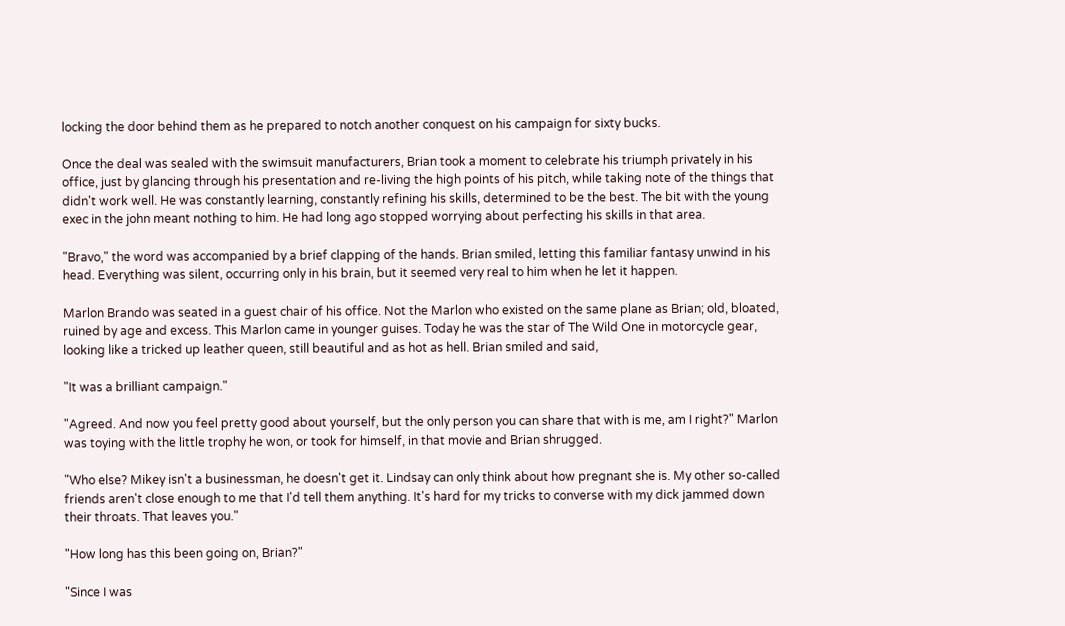locking the door behind them as he prepared to notch another conquest on his campaign for sixty bucks.

Once the deal was sealed with the swimsuit manufacturers, Brian took a moment to celebrate his triumph privately in his office, just by glancing through his presentation and re-living the high points of his pitch, while taking note of the things that didn't work well. He was constantly learning, constantly refining his skills, determined to be the best. The bit with the young exec in the john meant nothing to him. He had long ago stopped worrying about perfecting his skills in that area.

"Bravo," the word was accompanied by a brief clapping of the hands. Brian smiled, letting this familiar fantasy unwind in his head. Everything was silent, occurring only in his brain, but it seemed very real to him when he let it happen.

Marlon Brando was seated in a guest chair of his office. Not the Marlon who existed on the same plane as Brian; old, bloated, ruined by age and excess. This Marlon came in younger guises. Today he was the star of The Wild One in motorcycle gear, looking like a tricked up leather queen, still beautiful and as hot as hell. Brian smiled and said,

"It was a brilliant campaign."

"Agreed. And now you feel pretty good about yourself, but the only person you can share that with is me, am I right?" Marlon was toying with the little trophy he won, or took for himself, in that movie and Brian shrugged.

"Who else? Mikey isn't a businessman, he doesn't get it. Lindsay can only think about how pregnant she is. My other so-called friends aren't close enough to me that I'd tell them anything. It's hard for my tricks to converse with my dick jammed down their throats. That leaves you."

"How long has this been going on, Brian?"

"Since I was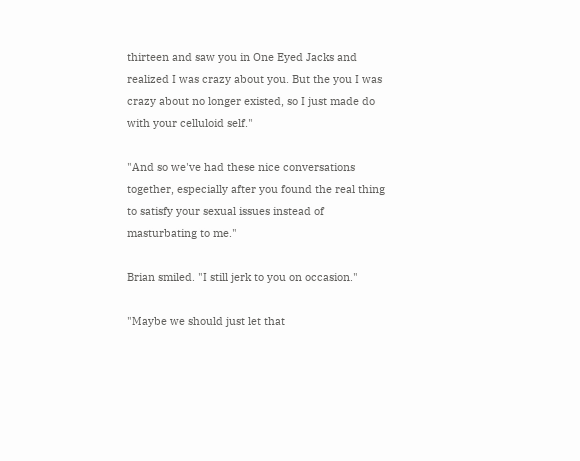thirteen and saw you in One Eyed Jacks and realized I was crazy about you. But the you I was crazy about no longer existed, so I just made do with your celluloid self."

"And so we've had these nice conversations together, especially after you found the real thing to satisfy your sexual issues instead of masturbating to me."

Brian smiled. "I still jerk to you on occasion."

"Maybe we should just let that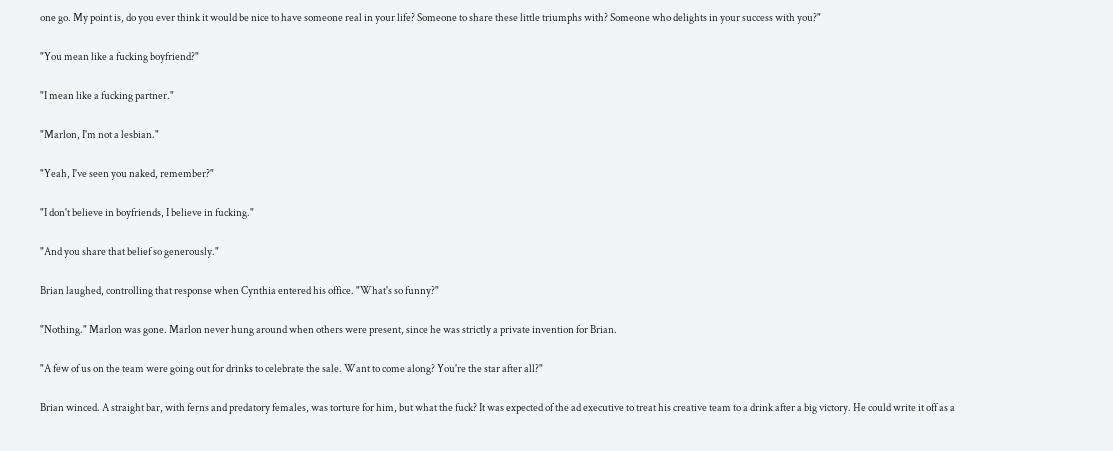one go. My point is, do you ever think it would be nice to have someone real in your life? Someone to share these little triumphs with? Someone who delights in your success with you?"

"You mean like a fucking boyfriend?"

"I mean like a fucking partner."

"Marlon, I'm not a lesbian."

"Yeah, I've seen you naked, remember?"

"I don't believe in boyfriends, I believe in fucking."

"And you share that belief so generously."

Brian laughed, controlling that response when Cynthia entered his office. "What's so funny?"

"Nothing." Marlon was gone. Marlon never hung around when others were present, since he was strictly a private invention for Brian.

"A few of us on the team were going out for drinks to celebrate the sale. Want to come along? You're the star after all?"

Brian winced. A straight bar, with ferns and predatory females, was torture for him, but what the fuck? It was expected of the ad executive to treat his creative team to a drink after a big victory. He could write it off as a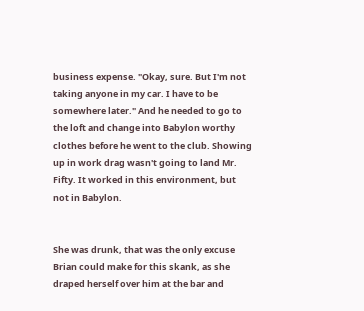business expense. "Okay, sure. But I'm not taking anyone in my car. I have to be somewhere later." And he needed to go to the loft and change into Babylon worthy clothes before he went to the club. Showing up in work drag wasn't going to land Mr. Fifty. It worked in this environment, but not in Babylon.


She was drunk, that was the only excuse Brian could make for this skank, as she draped herself over him at the bar and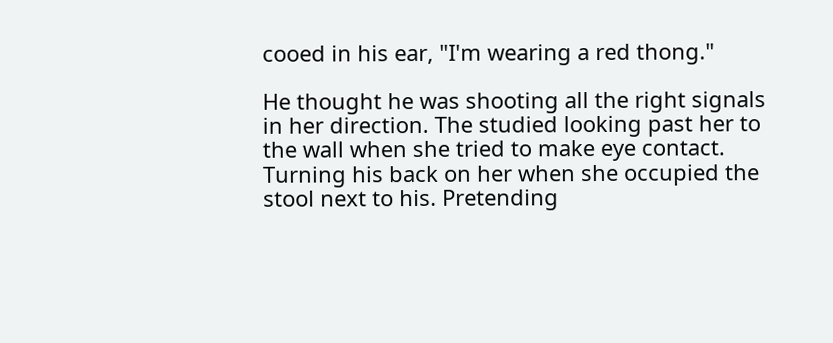cooed in his ear, "I'm wearing a red thong."

He thought he was shooting all the right signals in her direction. The studied looking past her to the wall when she tried to make eye contact. Turning his back on her when she occupied the stool next to his. Pretending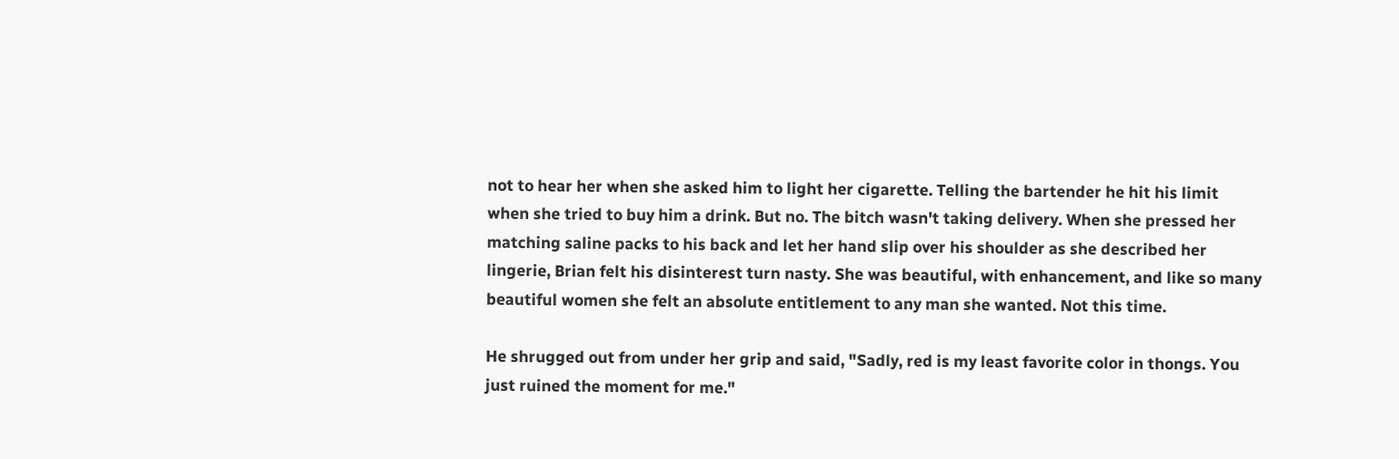not to hear her when she asked him to light her cigarette. Telling the bartender he hit his limit when she tried to buy him a drink. But no. The bitch wasn't taking delivery. When she pressed her matching saline packs to his back and let her hand slip over his shoulder as she described her lingerie, Brian felt his disinterest turn nasty. She was beautiful, with enhancement, and like so many beautiful women she felt an absolute entitlement to any man she wanted. Not this time.

He shrugged out from under her grip and said, "Sadly, red is my least favorite color in thongs. You just ruined the moment for me."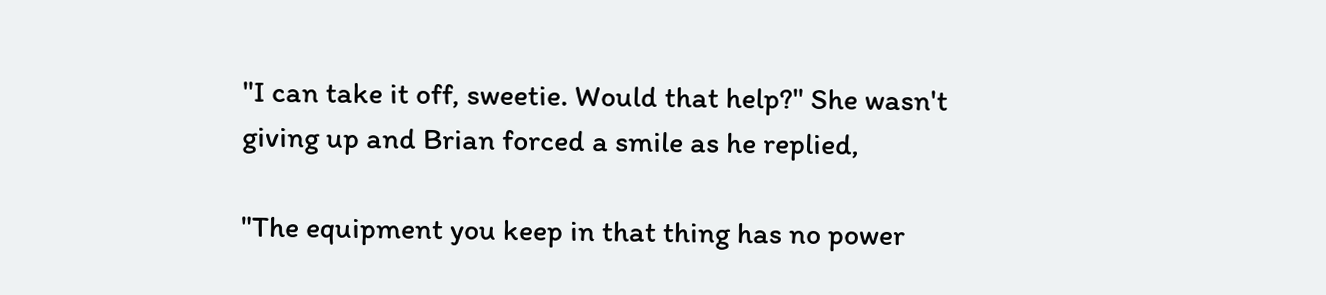"I can take it off, sweetie. Would that help?" She wasn't giving up and Brian forced a smile as he replied,

"The equipment you keep in that thing has no power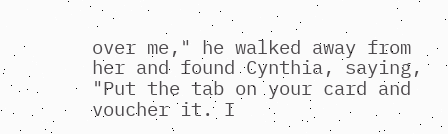over me," he walked away from her and found Cynthia, saying, "Put the tab on your card and voucher it. I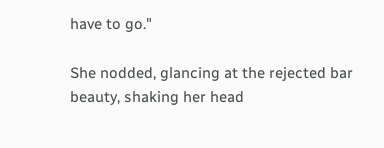have to go."

She nodded, glancing at the rejected bar beauty, shaking her head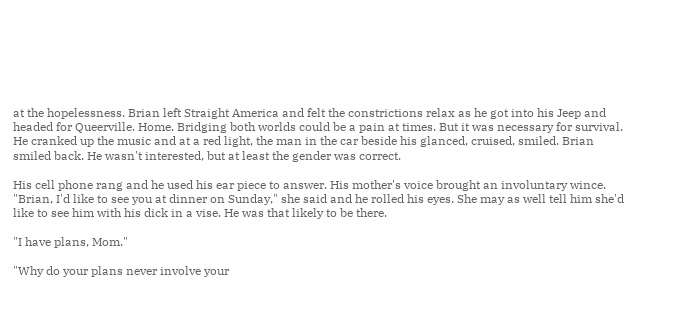at the hopelessness. Brian left Straight America and felt the constrictions relax as he got into his Jeep and headed for Queerville. Home. Bridging both worlds could be a pain at times. But it was necessary for survival. He cranked up the music and at a red light, the man in the car beside his glanced, cruised, smiled. Brian smiled back. He wasn't interested, but at least the gender was correct.

His cell phone rang and he used his ear piece to answer. His mother's voice brought an involuntary wince. "Brian, I'd like to see you at dinner on Sunday," she said and he rolled his eyes. She may as well tell him she'd like to see him with his dick in a vise. He was that likely to be there.

"I have plans, Mom."

"Why do your plans never involve your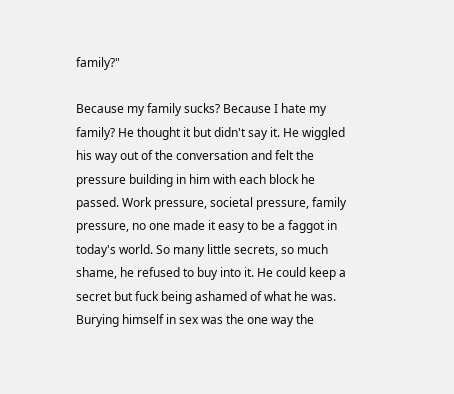family?"

Because my family sucks? Because I hate my family? He thought it but didn't say it. He wiggled his way out of the conversation and felt the pressure building in him with each block he passed. Work pressure, societal pressure, family pressure, no one made it easy to be a faggot in today's world. So many little secrets, so much shame, he refused to buy into it. He could keep a secret but fuck being ashamed of what he was. Burying himself in sex was the one way the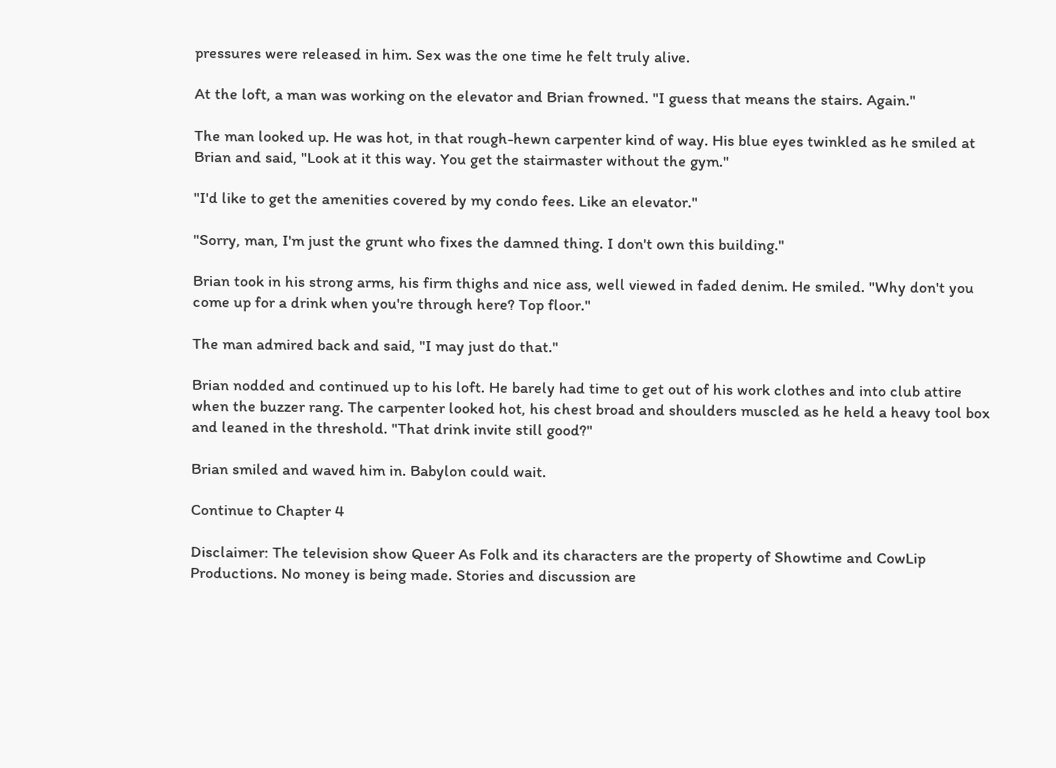pressures were released in him. Sex was the one time he felt truly alive.

At the loft, a man was working on the elevator and Brian frowned. "I guess that means the stairs. Again."

The man looked up. He was hot, in that rough-hewn carpenter kind of way. His blue eyes twinkled as he smiled at Brian and said, "Look at it this way. You get the stairmaster without the gym."

"I'd like to get the amenities covered by my condo fees. Like an elevator."

"Sorry, man, I'm just the grunt who fixes the damned thing. I don't own this building."

Brian took in his strong arms, his firm thighs and nice ass, well viewed in faded denim. He smiled. "Why don't you come up for a drink when you're through here? Top floor."

The man admired back and said, "I may just do that."

Brian nodded and continued up to his loft. He barely had time to get out of his work clothes and into club attire when the buzzer rang. The carpenter looked hot, his chest broad and shoulders muscled as he held a heavy tool box and leaned in the threshold. "That drink invite still good?"

Brian smiled and waved him in. Babylon could wait.

Continue to Chapter 4

Disclaimer: The television show Queer As Folk and its characters are the property of Showtime and CowLip Productions. No money is being made. Stories and discussion are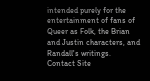intended purely for the entertainment of fans of Queer as Folk, the Brian and Justin characters, and Randall's writings.
Contact Site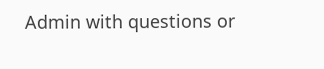Admin with questions or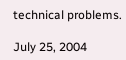technical problems.

July 25, 2004